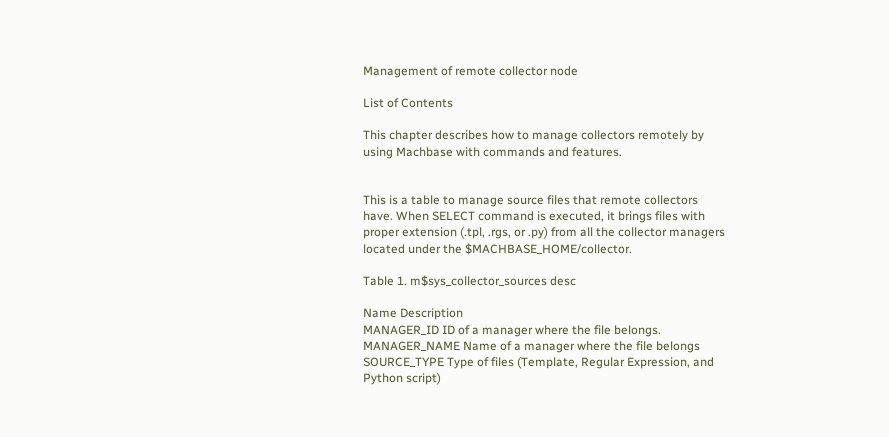Management of remote collector node

List of Contents

This chapter describes how to manage collectors remotely by using Machbase with commands and features.


This is a table to manage source files that remote collectors have. When SELECT command is executed, it brings files with proper extension (.tpl, .rgs, or .py) from all the collector managers located under the $MACHBASE_HOME/collector.

Table 1. m$sys_collector_sources desc

Name Description
MANAGER_ID ID of a manager where the file belongs.
MANAGER_NAME Name of a manager where the file belongs
SOURCE_TYPE Type of files (Template, Regular Expression, and Python script)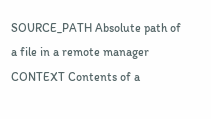SOURCE_PATH Absolute path of a file in a remote manager
CONTEXT Contents of a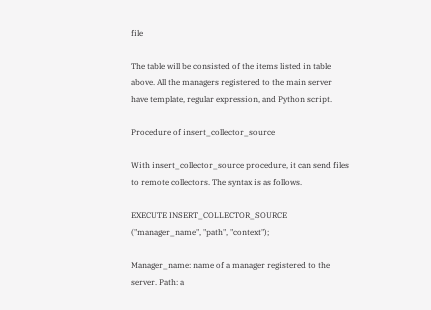file

The table will be consisted of the items listed in table above. All the managers registered to the main server have template, regular expression, and Python script.

Procedure of insert_collector_source

With insert_collector_source procedure, it can send files to remote collectors. The syntax is as follows.

EXECUTE INSERT_COLLECTOR_SOURCE ("manager_name", "path", "context");

Manager_name: name of a manager registered to the server. Path: a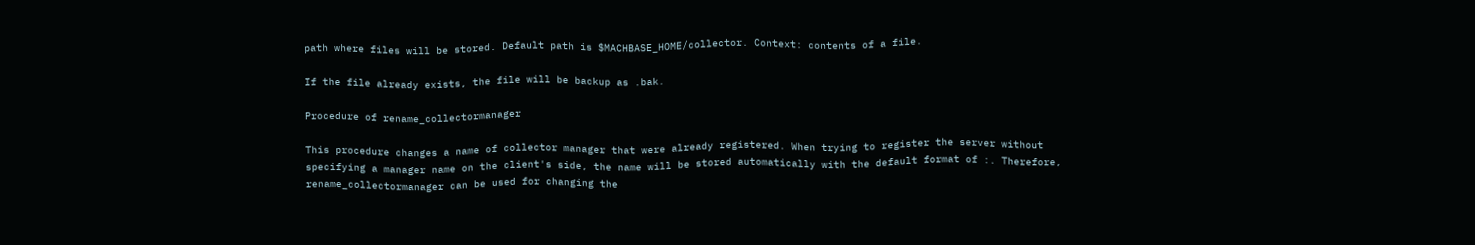path where files will be stored. Default path is $MACHBASE_HOME/collector. Context: contents of a file.

If the file already exists, the file will be backup as .bak.

Procedure of rename_collectormanager

This procedure changes a name of collector manager that were already registered. When trying to register the server without specifying a manager name on the client's side, the name will be stored automatically with the default format of :. Therefore, rename_collectormanager can be used for changing the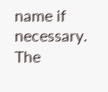name if necessary. The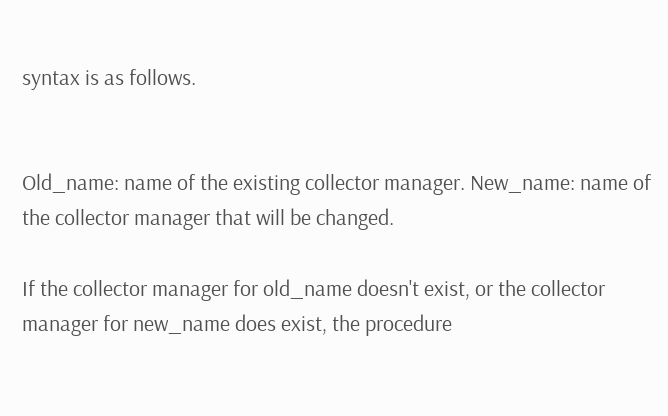syntax is as follows.


Old_name: name of the existing collector manager. New_name: name of the collector manager that will be changed.

If the collector manager for old_name doesn't exist, or the collector manager for new_name does exist, the procedure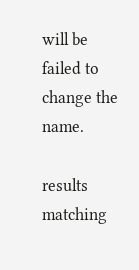will be failed to change the name.

results matching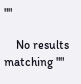""

    No results matching ""